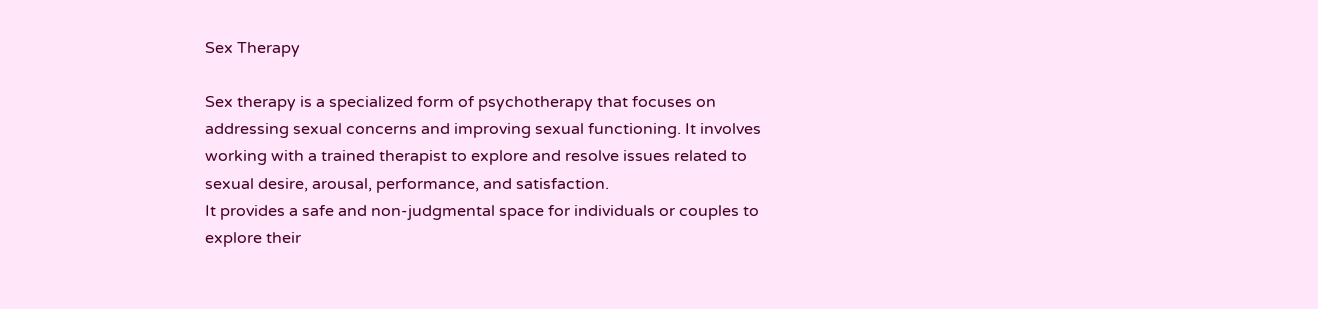Sex Therapy

Sex therapy is a specialized form of psychotherapy that focuses on addressing sexual concerns and improving sexual functioning. It involves working with a trained therapist to explore and resolve issues related to sexual desire, arousal, performance, and satisfaction.
It provides a safe and non-judgmental space for individuals or couples to explore their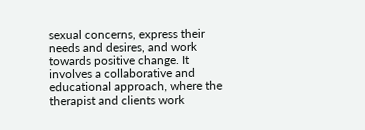sexual concerns, express their needs and desires, and work towards positive change. It involves a collaborative and educational approach, where the therapist and clients work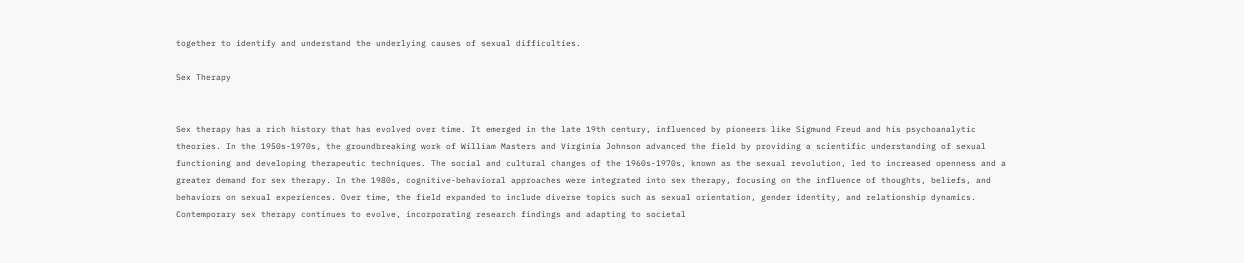together to identify and understand the underlying causes of sexual difficulties.

Sex Therapy


Sex therapy has a rich history that has evolved over time. It emerged in the late 19th century, influenced by pioneers like Sigmund Freud and his psychoanalytic theories. In the 1950s-1970s, the groundbreaking work of William Masters and Virginia Johnson advanced the field by providing a scientific understanding of sexual functioning and developing therapeutic techniques. The social and cultural changes of the 1960s-1970s, known as the sexual revolution, led to increased openness and a greater demand for sex therapy. In the 1980s, cognitive-behavioral approaches were integrated into sex therapy, focusing on the influence of thoughts, beliefs, and behaviors on sexual experiences. Over time, the field expanded to include diverse topics such as sexual orientation, gender identity, and relationship dynamics. Contemporary sex therapy continues to evolve, incorporating research findings and adapting to societal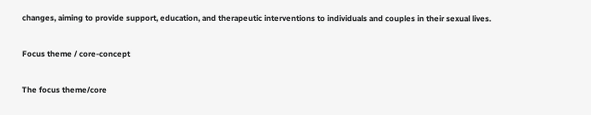changes, aiming to provide support, education, and therapeutic interventions to individuals and couples in their sexual lives.

Focus theme / core-concept

The focus theme/core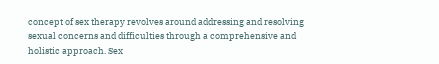concept of sex therapy revolves around addressing and resolving sexual concerns and difficulties through a comprehensive and holistic approach. Sex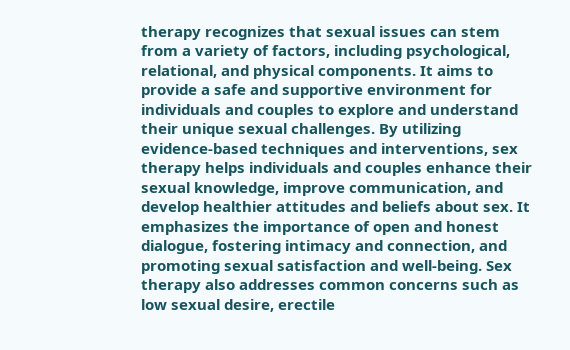therapy recognizes that sexual issues can stem from a variety of factors, including psychological, relational, and physical components. It aims to provide a safe and supportive environment for individuals and couples to explore and understand their unique sexual challenges. By utilizing evidence-based techniques and interventions, sex therapy helps individuals and couples enhance their sexual knowledge, improve communication, and develop healthier attitudes and beliefs about sex. It emphasizes the importance of open and honest dialogue, fostering intimacy and connection, and promoting sexual satisfaction and well-being. Sex therapy also addresses common concerns such as low sexual desire, erectile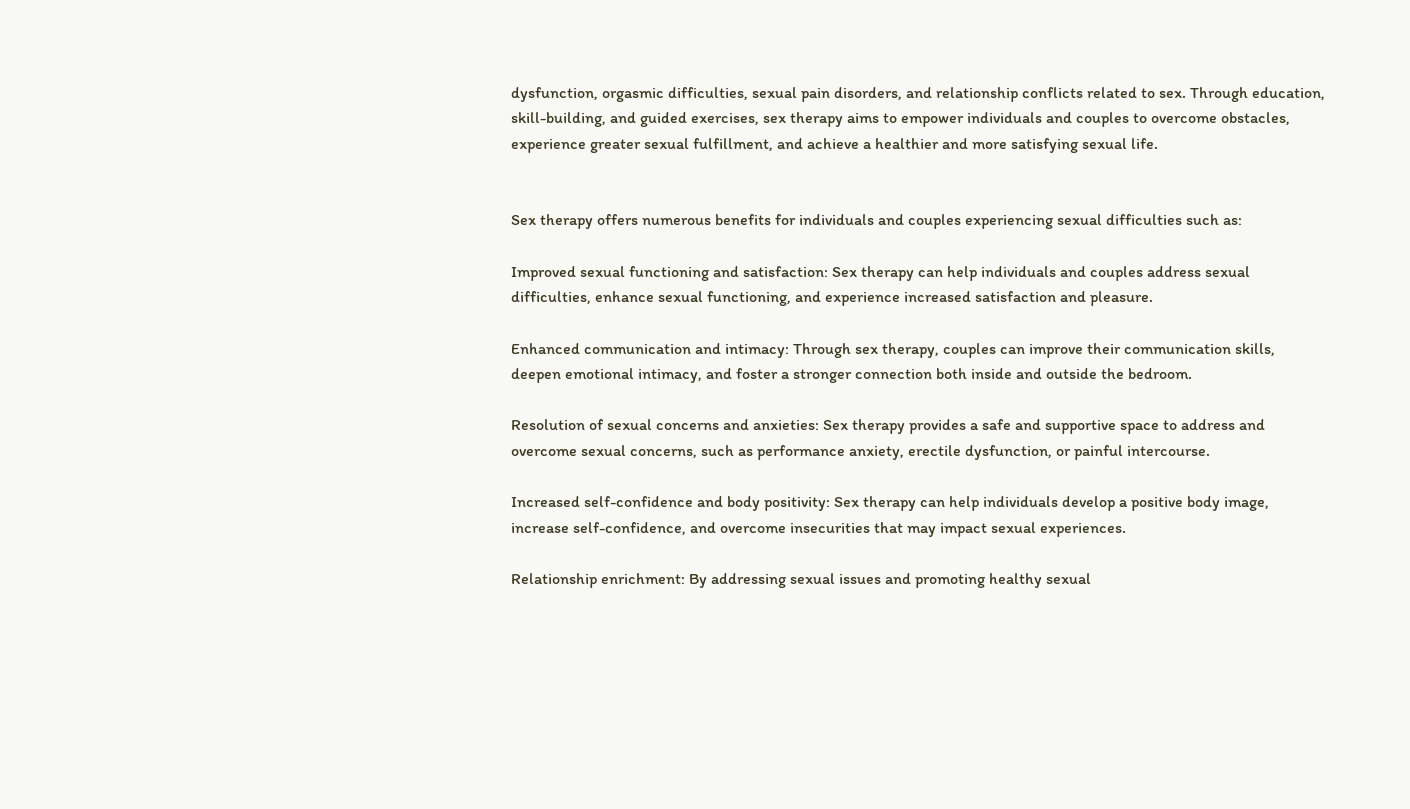dysfunction, orgasmic difficulties, sexual pain disorders, and relationship conflicts related to sex. Through education, skill-building, and guided exercises, sex therapy aims to empower individuals and couples to overcome obstacles, experience greater sexual fulfillment, and achieve a healthier and more satisfying sexual life.


Sex therapy offers numerous benefits for individuals and couples experiencing sexual difficulties such as:

Improved sexual functioning and satisfaction: Sex therapy can help individuals and couples address sexual difficulties, enhance sexual functioning, and experience increased satisfaction and pleasure.

Enhanced communication and intimacy: Through sex therapy, couples can improve their communication skills, deepen emotional intimacy, and foster a stronger connection both inside and outside the bedroom.

Resolution of sexual concerns and anxieties: Sex therapy provides a safe and supportive space to address and overcome sexual concerns, such as performance anxiety, erectile dysfunction, or painful intercourse.

Increased self-confidence and body positivity: Sex therapy can help individuals develop a positive body image, increase self-confidence, and overcome insecurities that may impact sexual experiences.

Relationship enrichment: By addressing sexual issues and promoting healthy sexual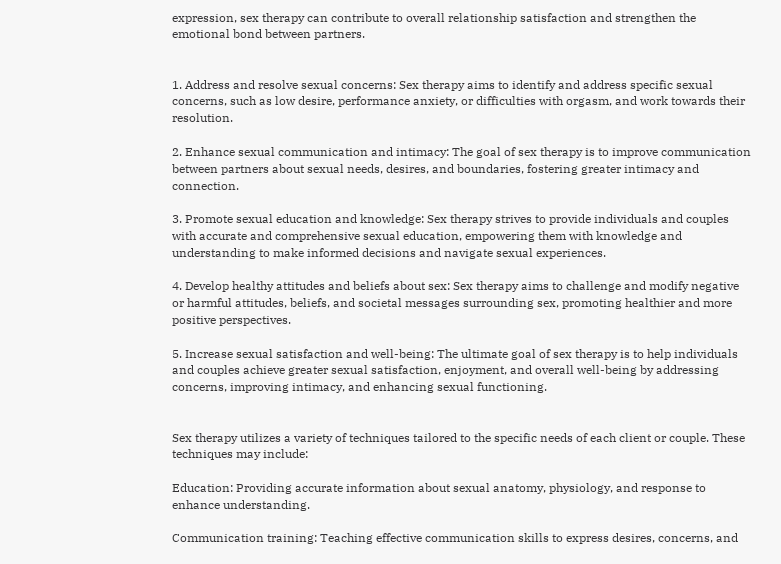expression, sex therapy can contribute to overall relationship satisfaction and strengthen the emotional bond between partners.


1. Address and resolve sexual concerns: Sex therapy aims to identify and address specific sexual concerns, such as low desire, performance anxiety, or difficulties with orgasm, and work towards their resolution.

2. Enhance sexual communication and intimacy: The goal of sex therapy is to improve communication between partners about sexual needs, desires, and boundaries, fostering greater intimacy and connection.

3. Promote sexual education and knowledge: Sex therapy strives to provide individuals and couples with accurate and comprehensive sexual education, empowering them with knowledge and understanding to make informed decisions and navigate sexual experiences.

4. Develop healthy attitudes and beliefs about sex: Sex therapy aims to challenge and modify negative or harmful attitudes, beliefs, and societal messages surrounding sex, promoting healthier and more positive perspectives.

5. Increase sexual satisfaction and well-being: The ultimate goal of sex therapy is to help individuals and couples achieve greater sexual satisfaction, enjoyment, and overall well-being by addressing concerns, improving intimacy, and enhancing sexual functioning.


Sex therapy utilizes a variety of techniques tailored to the specific needs of each client or couple. These techniques may include:

Education: Providing accurate information about sexual anatomy, physiology, and response to enhance understanding.

Communication training: Teaching effective communication skills to express desires, concerns, and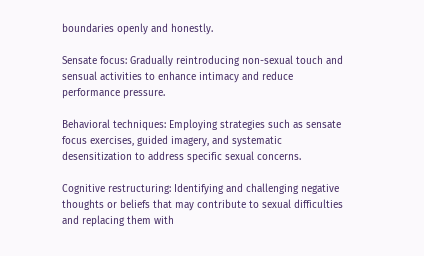boundaries openly and honestly.

Sensate focus: Gradually reintroducing non-sexual touch and sensual activities to enhance intimacy and reduce performance pressure.

Behavioral techniques: Employing strategies such as sensate focus exercises, guided imagery, and systematic desensitization to address specific sexual concerns.

Cognitive restructuring: Identifying and challenging negative thoughts or beliefs that may contribute to sexual difficulties and replacing them with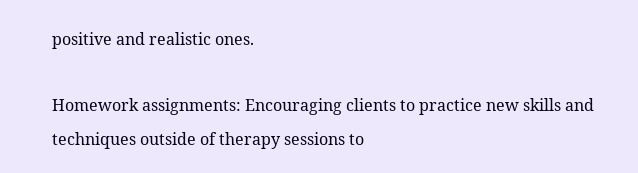positive and realistic ones.

Homework assignments: Encouraging clients to practice new skills and techniques outside of therapy sessions to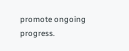promote ongoing progress.